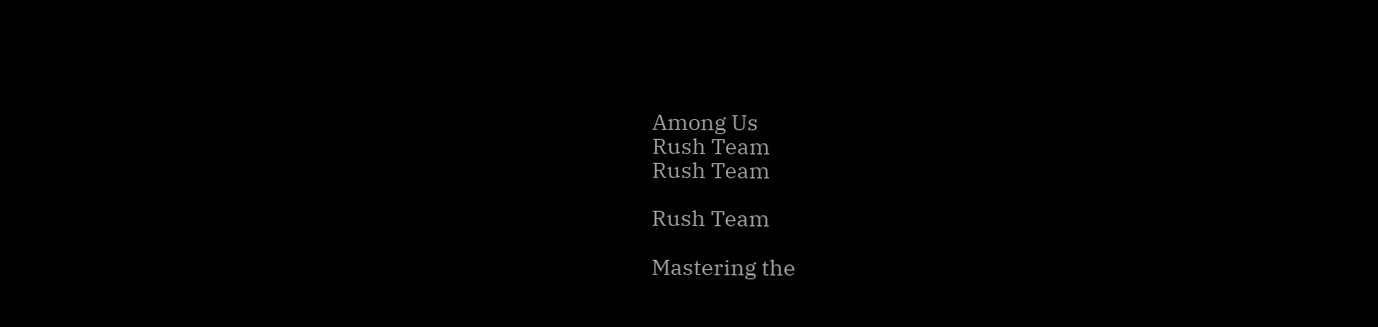Among Us
Rush Team
Rush Team

Rush Team

Mastering the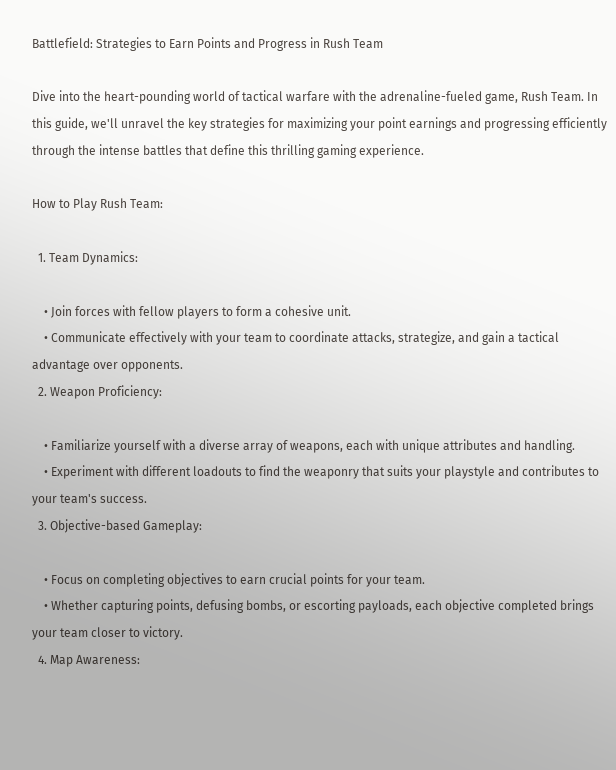Battlefield: Strategies to Earn Points and Progress in Rush Team

Dive into the heart-pounding world of tactical warfare with the adrenaline-fueled game, Rush Team. In this guide, we'll unravel the key strategies for maximizing your point earnings and progressing efficiently through the intense battles that define this thrilling gaming experience.

How to Play Rush Team:

  1. Team Dynamics:

    • Join forces with fellow players to form a cohesive unit.
    • Communicate effectively with your team to coordinate attacks, strategize, and gain a tactical advantage over opponents.
  2. Weapon Proficiency:

    • Familiarize yourself with a diverse array of weapons, each with unique attributes and handling.
    • Experiment with different loadouts to find the weaponry that suits your playstyle and contributes to your team's success.
  3. Objective-based Gameplay:

    • Focus on completing objectives to earn crucial points for your team.
    • Whether capturing points, defusing bombs, or escorting payloads, each objective completed brings your team closer to victory.
  4. Map Awareness: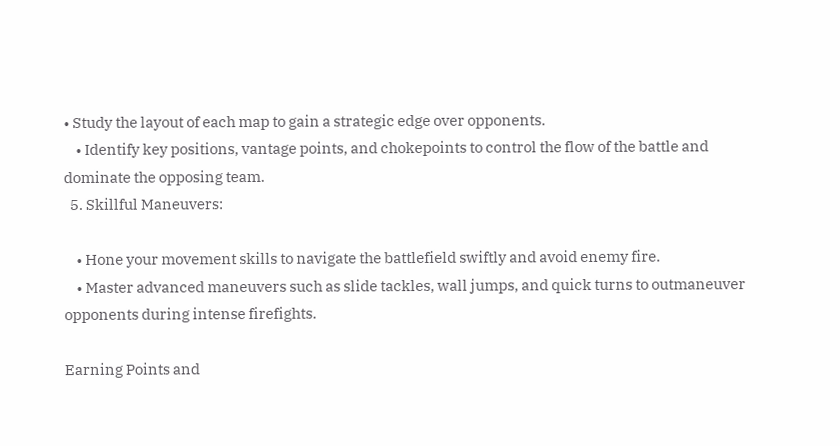• Study the layout of each map to gain a strategic edge over opponents.
    • Identify key positions, vantage points, and chokepoints to control the flow of the battle and dominate the opposing team.
  5. Skillful Maneuvers:

    • Hone your movement skills to navigate the battlefield swiftly and avoid enemy fire.
    • Master advanced maneuvers such as slide tackles, wall jumps, and quick turns to outmaneuver opponents during intense firefights.

Earning Points and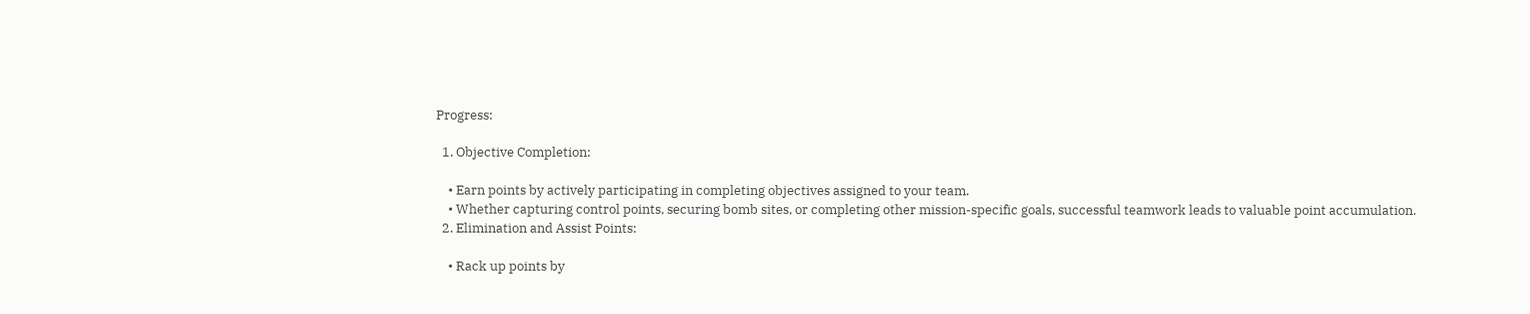Progress:

  1. Objective Completion:

    • Earn points by actively participating in completing objectives assigned to your team.
    • Whether capturing control points, securing bomb sites, or completing other mission-specific goals, successful teamwork leads to valuable point accumulation.
  2. Elimination and Assist Points:

    • Rack up points by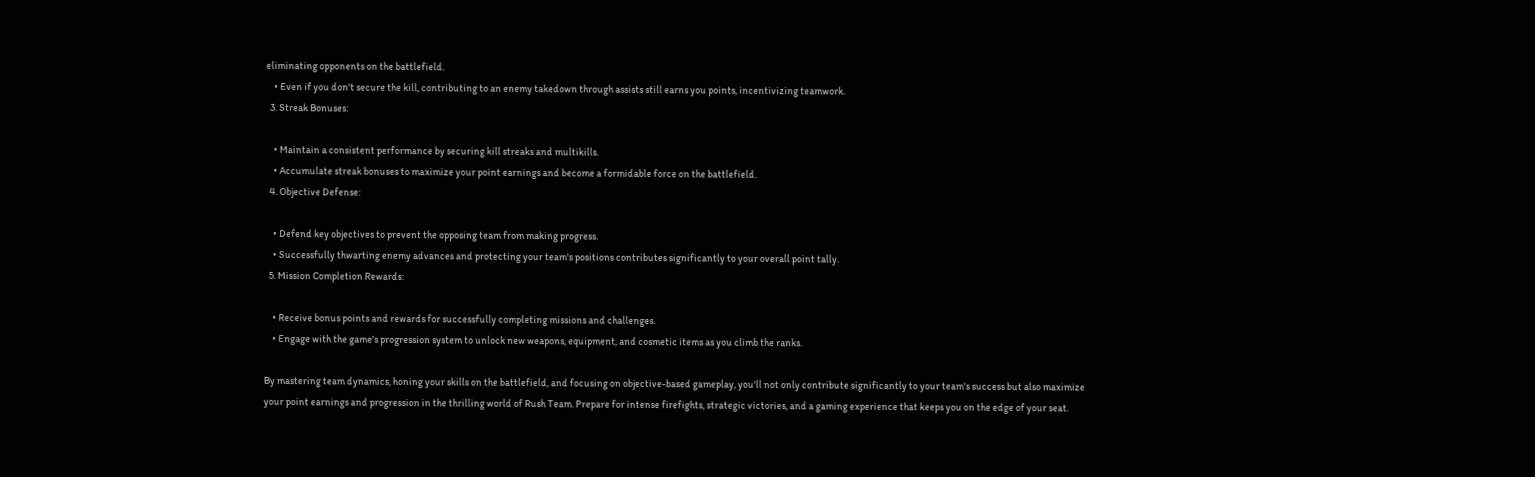eliminating opponents on the battlefield.
    • Even if you don't secure the kill, contributing to an enemy takedown through assists still earns you points, incentivizing teamwork.
  3. Streak Bonuses:

    • Maintain a consistent performance by securing kill streaks and multikills.
    • Accumulate streak bonuses to maximize your point earnings and become a formidable force on the battlefield.
  4. Objective Defense:

    • Defend key objectives to prevent the opposing team from making progress.
    • Successfully thwarting enemy advances and protecting your team's positions contributes significantly to your overall point tally.
  5. Mission Completion Rewards:

    • Receive bonus points and rewards for successfully completing missions and challenges.
    • Engage with the game's progression system to unlock new weapons, equipment, and cosmetic items as you climb the ranks.

By mastering team dynamics, honing your skills on the battlefield, and focusing on objective-based gameplay, you'll not only contribute significantly to your team's success but also maximize your point earnings and progression in the thrilling world of Rush Team. Prepare for intense firefights, strategic victories, and a gaming experience that keeps you on the edge of your seat.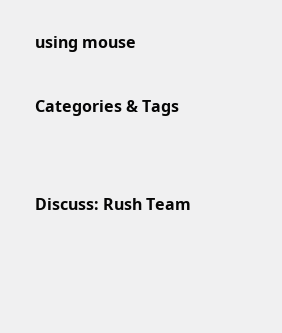using mouse

Categories & Tags


Discuss: Rush Team